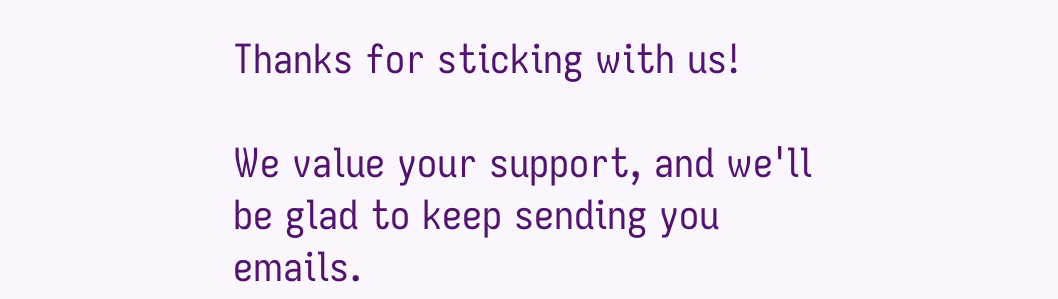Thanks for sticking with us!

We value your support, and we'll be glad to keep sending you emails.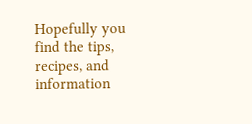Hopefully you find the tips, recipes, and information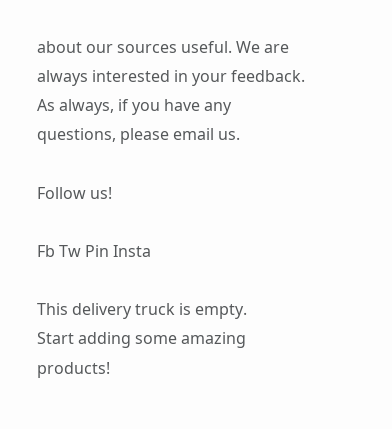about our sources useful. We are always interested in your feedback. As always, if you have any questions, please email us.

Follow us!

Fb Tw Pin Insta

This delivery truck is empty.
Start adding some amazing products!